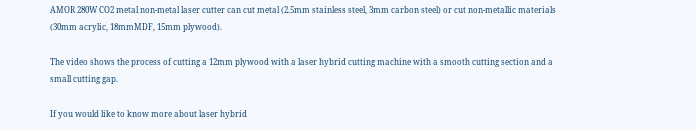AMOR 280W CO2 metal non-metal laser cutter can cut metal (2.5mm stainless steel, 3mm carbon steel) or cut non-metallic materials (30mm acrylic, 18mmMDF, 15mm plywood).

The video shows the process of cutting a 12mm plywood with a laser hybrid cutting machine with a smooth cutting section and a small cutting gap.

If you would like to know more about laser hybrid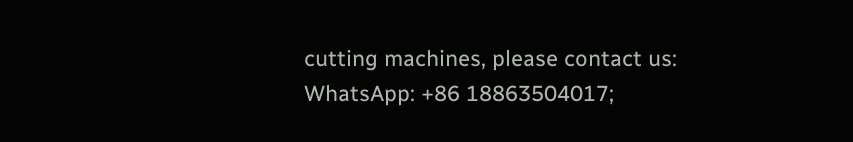cutting machines, please contact us:
WhatsApp: +86 18863504017;